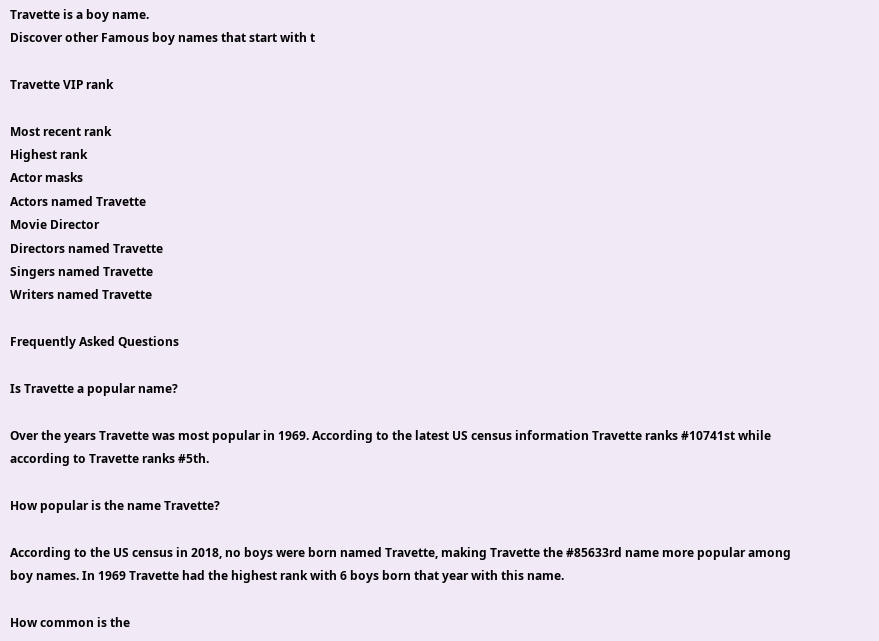Travette is a boy name.
Discover other Famous boy names that start with t

Travette VIP rank

Most recent rank
Highest rank
Actor masks
Actors named Travette
Movie Director
Directors named Travette
Singers named Travette
Writers named Travette

Frequently Asked Questions

Is Travette a popular name?

Over the years Travette was most popular in 1969. According to the latest US census information Travette ranks #10741st while according to Travette ranks #5th.

How popular is the name Travette?

According to the US census in 2018, no boys were born named Travette, making Travette the #85633rd name more popular among boy names. In 1969 Travette had the highest rank with 6 boys born that year with this name.

How common is the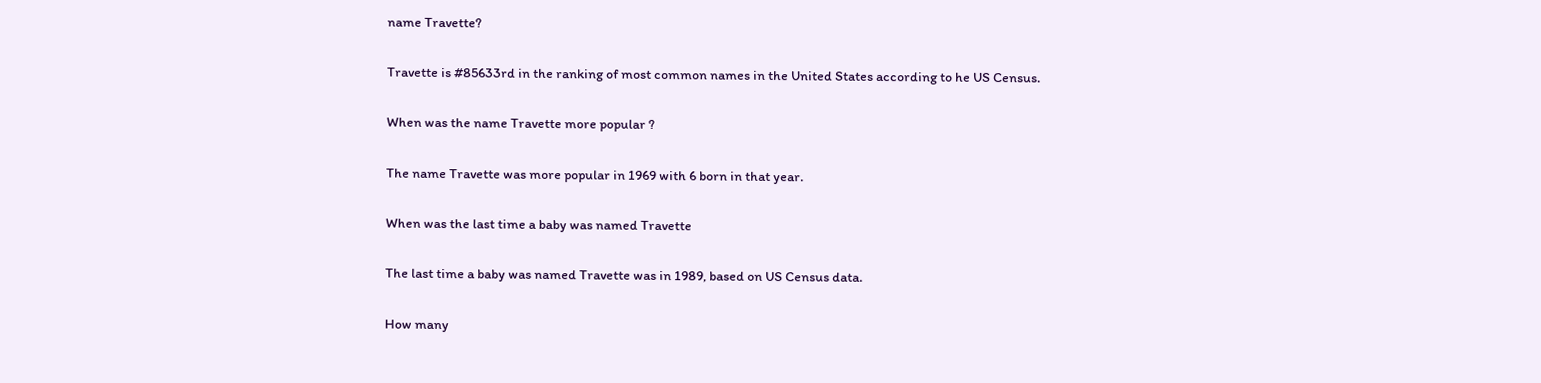name Travette?

Travette is #85633rd in the ranking of most common names in the United States according to he US Census.

When was the name Travette more popular ?

The name Travette was more popular in 1969 with 6 born in that year.

When was the last time a baby was named Travette

The last time a baby was named Travette was in 1989, based on US Census data.

How many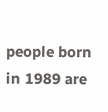people born in 1989 are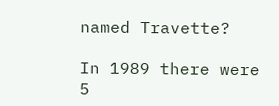named Travette?

In 1989 there were 5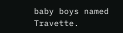baby boys named Travette.